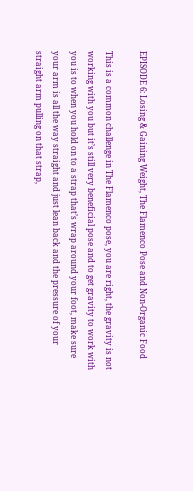EPISODE 6: Losing & Gaining Weight, The Flamenco Pose and Non-Organic Food

This is a common challenge in The Flamenco pose, you are right, the gravity is not working with you but it’s still very beneficial pose and to get gravity to work with you is to when you hold on to a strap that’s wrap around your foot, make sure your arm is all the way straight and just lean back and the pressure of your straight arm pulling on that strap,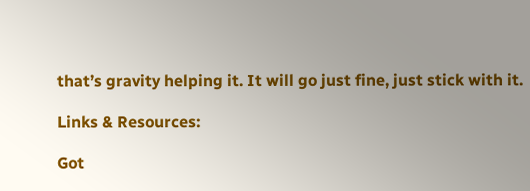that’s gravity helping it. It will go just fine, just stick with it.

Links & Resources:

Got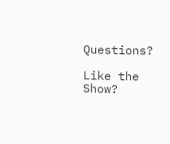Questions?

Like the Show?